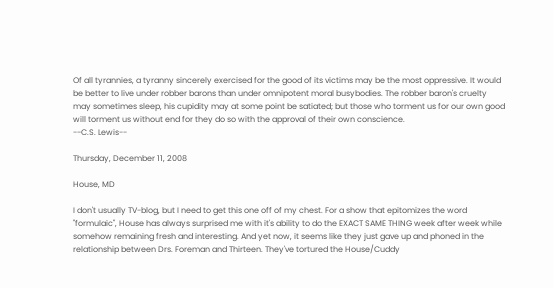Of all tyrannies, a tyranny sincerely exercised for the good of its victims may be the most oppressive. It would be better to live under robber barons than under omnipotent moral busybodies. The robber baron's cruelty may sometimes sleep, his cupidity may at some point be satiated; but those who torment us for our own good will torment us without end for they do so with the approval of their own conscience.
--C.S. Lewis--

Thursday, December 11, 2008

House, MD

I don't usually TV-blog, but I need to get this one off of my chest. For a show that epitomizes the word "formulaic", House has always surprised me with it's ability to do the EXACT SAME THING week after week while somehow remaining fresh and interesting. And yet now, it seems like they just gave up and phoned in the relationship between Drs. Foreman and Thirteen. They've tortured the House/Cuddy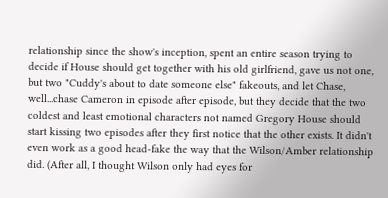relationship since the show's inception, spent an entire season trying to decide if House should get together with his old girlfriend, gave us not one, but two "Cuddy's about to date someone else" fakeouts, and let Chase, well...chase Cameron in episode after episode, but they decide that the two coldest and least emotional characters not named Gregory House should start kissing two episodes after they first notice that the other exists. It didn't even work as a good head-fake the way that the Wilson/Amber relationship did. (After all, I thought Wilson only had eyes for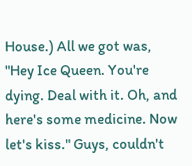House.) All we got was, "Hey Ice Queen. You're dying. Deal with it. Oh, and here's some medicine. Now let's kiss." Guys, couldn't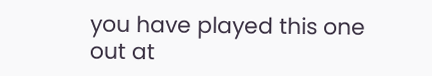you have played this one out at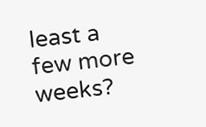least a few more weeks?